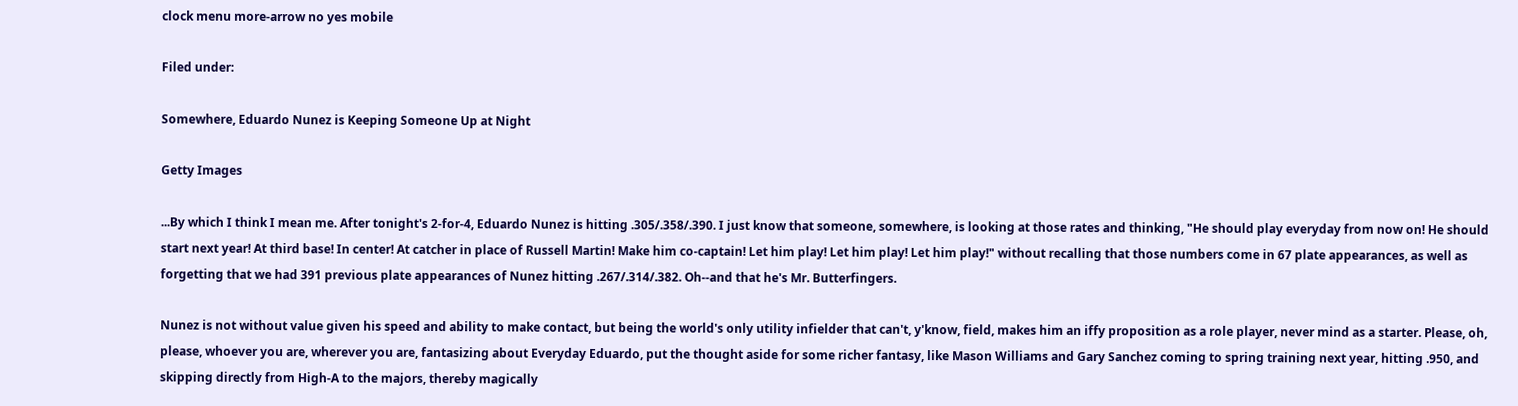clock menu more-arrow no yes mobile

Filed under:

Somewhere, Eduardo Nunez is Keeping Someone Up at Night

Getty Images

...By which I think I mean me. After tonight's 2-for-4, Eduardo Nunez is hitting .305/.358/.390. I just know that someone, somewhere, is looking at those rates and thinking, "He should play everyday from now on! He should start next year! At third base! In center! At catcher in place of Russell Martin! Make him co-captain! Let him play! Let him play! Let him play!" without recalling that those numbers come in 67 plate appearances, as well as forgetting that we had 391 previous plate appearances of Nunez hitting .267/.314/.382. Oh--and that he's Mr. Butterfingers.

Nunez is not without value given his speed and ability to make contact, but being the world's only utility infielder that can't, y'know, field, makes him an iffy proposition as a role player, never mind as a starter. Please, oh, please, whoever you are, wherever you are, fantasizing about Everyday Eduardo, put the thought aside for some richer fantasy, like Mason Williams and Gary Sanchez coming to spring training next year, hitting .950, and skipping directly from High-A to the majors, thereby magically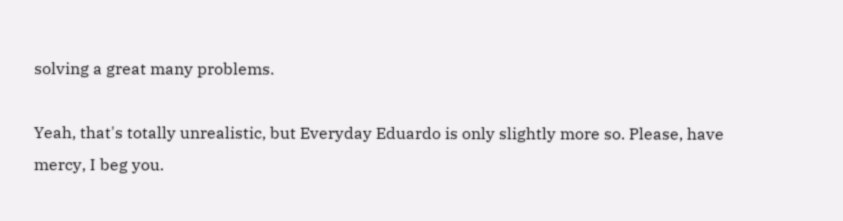solving a great many problems.

Yeah, that's totally unrealistic, but Everyday Eduardo is only slightly more so. Please, have mercy, I beg you.